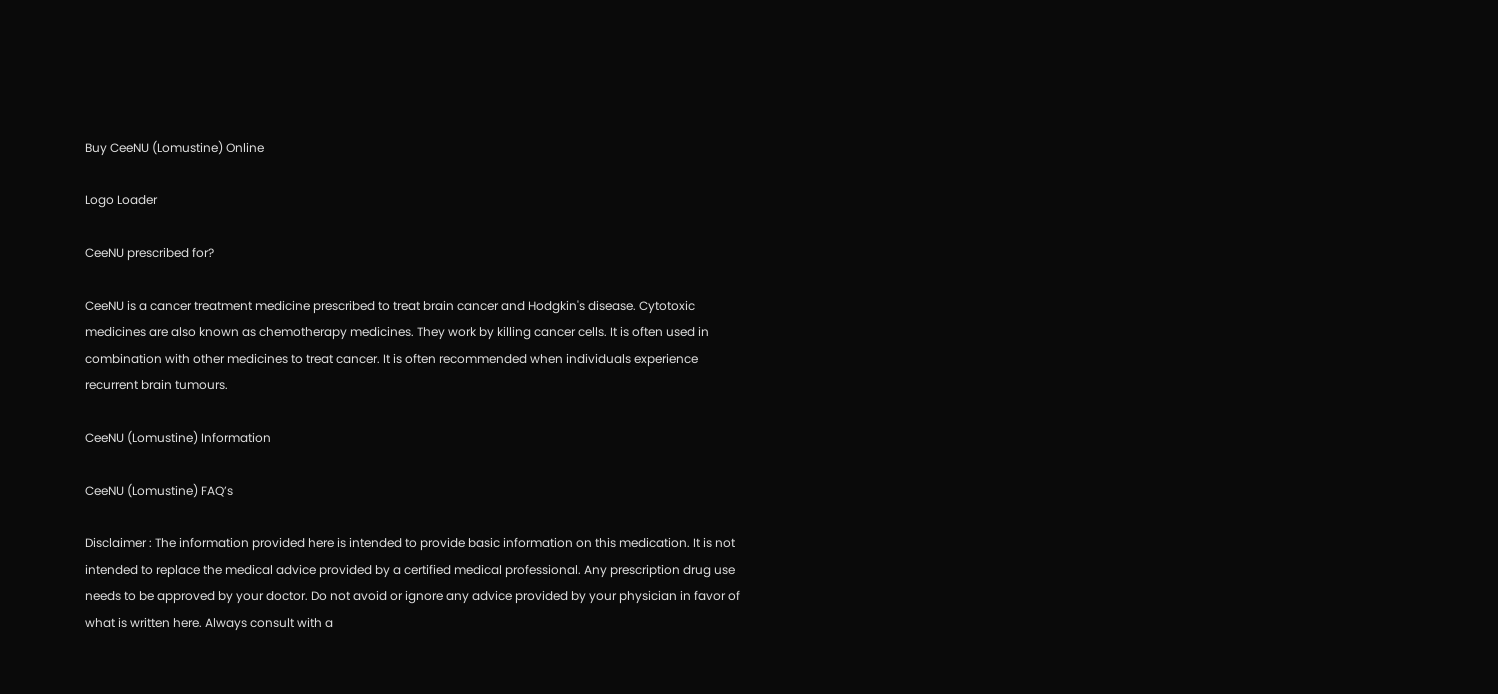Buy CeeNU (Lomustine) Online

Logo Loader

CeeNU prescribed for?

CeeNU is a cancer treatment medicine prescribed to treat brain cancer and Hodgkin's disease. Cytotoxic medicines are also known as chemotherapy medicines. They work by killing cancer cells. It is often used in combination with other medicines to treat cancer. It is often recommended when individuals experience recurrent brain tumours.

CeeNU (Lomustine) Information

CeeNU (Lomustine) FAQ’s

Disclaimer : The information provided here is intended to provide basic information on this medication. It is not intended to replace the medical advice provided by a certified medical professional. Any prescription drug use needs to be approved by your doctor. Do not avoid or ignore any advice provided by your physician in favor of what is written here. Always consult with a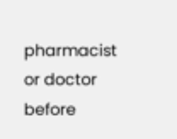pharmacist or doctor before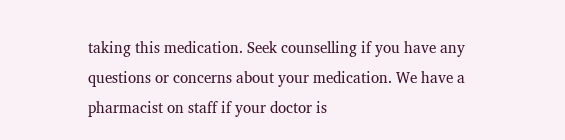taking this medication. Seek counselling if you have any questions or concerns about your medication. We have a pharmacist on staff if your doctor is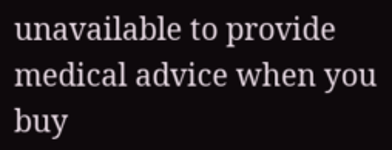unavailable to provide medical advice when you buy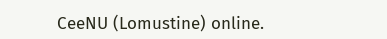CeeNU (Lomustine) online.